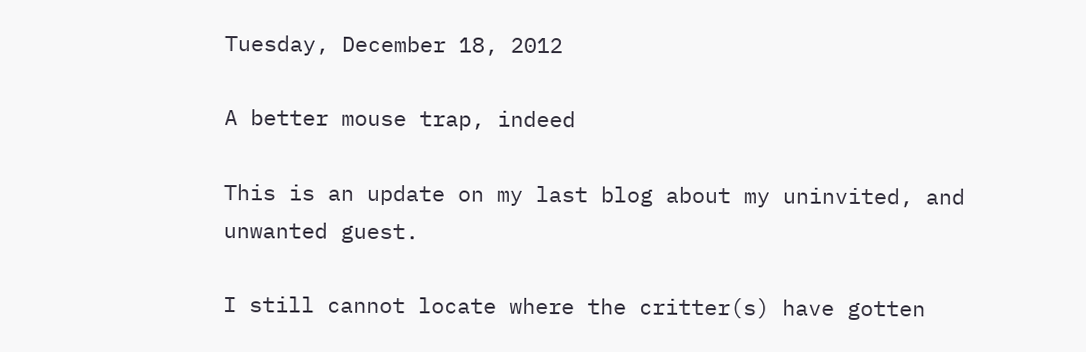Tuesday, December 18, 2012

A better mouse trap, indeed

This is an update on my last blog about my uninvited, and  unwanted guest.

I still cannot locate where the critter(s) have gotten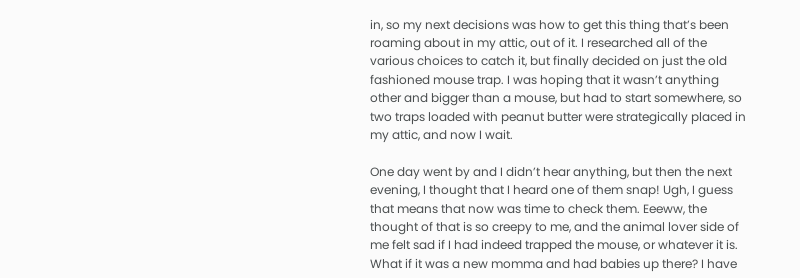in, so my next decisions was how to get this thing that’s been roaming about in my attic, out of it. I researched all of the various choices to catch it, but finally decided on just the old fashioned mouse trap. I was hoping that it wasn’t anything other and bigger than a mouse, but had to start somewhere, so two traps loaded with peanut butter were strategically placed in my attic, and now I wait.

One day went by and I didn’t hear anything, but then the next evening, I thought that I heard one of them snap! Ugh, I guess that means that now was time to check them. Eeeww, the thought of that is so creepy to me, and the animal lover side of me felt sad if I had indeed trapped the mouse, or whatever it is. What if it was a new momma and had babies up there? I have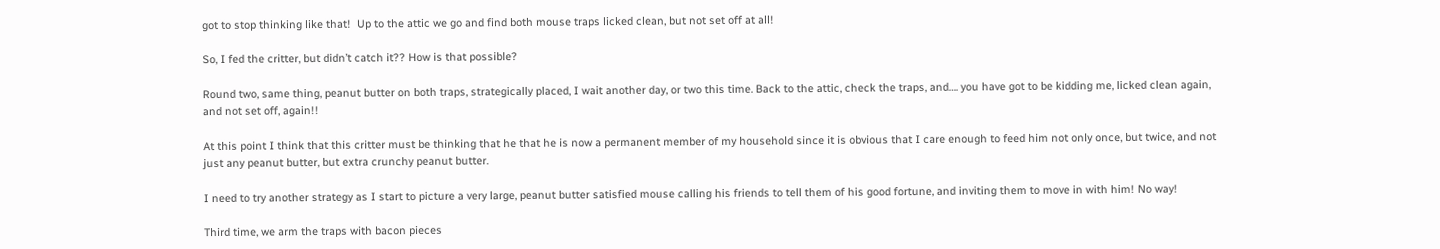got to stop thinking like that!  Up to the attic we go and find both mouse traps licked clean, but not set off at all!

So, I fed the critter, but didn’t catch it?? How is that possible?

Round two, same thing, peanut butter on both traps, strategically placed, I wait another day, or two this time. Back to the attic, check the traps, and…. you have got to be kidding me, licked clean again, and not set off, again!!

At this point I think that this critter must be thinking that he that he is now a permanent member of my household since it is obvious that I care enough to feed him not only once, but twice, and not just any peanut butter, but extra crunchy peanut butter.

I need to try another strategy as I start to picture a very large, peanut butter satisfied mouse calling his friends to tell them of his good fortune, and inviting them to move in with him! No way!

Third time, we arm the traps with bacon pieces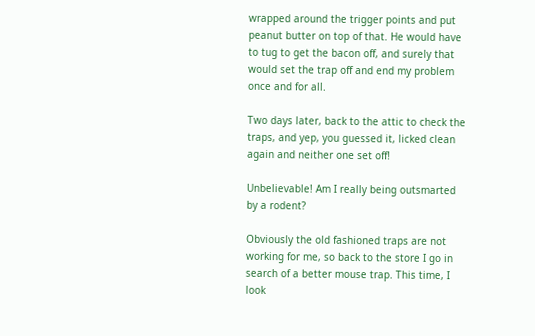wrapped around the trigger points and put peanut butter on top of that. He would have to tug to get the bacon off, and surely that would set the trap off and end my problem once and for all.

Two days later, back to the attic to check the traps, and yep, you guessed it, licked clean again and neither one set off!

Unbelievable! Am I really being outsmarted by a rodent?

Obviously the old fashioned traps are not working for me, so back to the store I go in search of a better mouse trap. This time, I look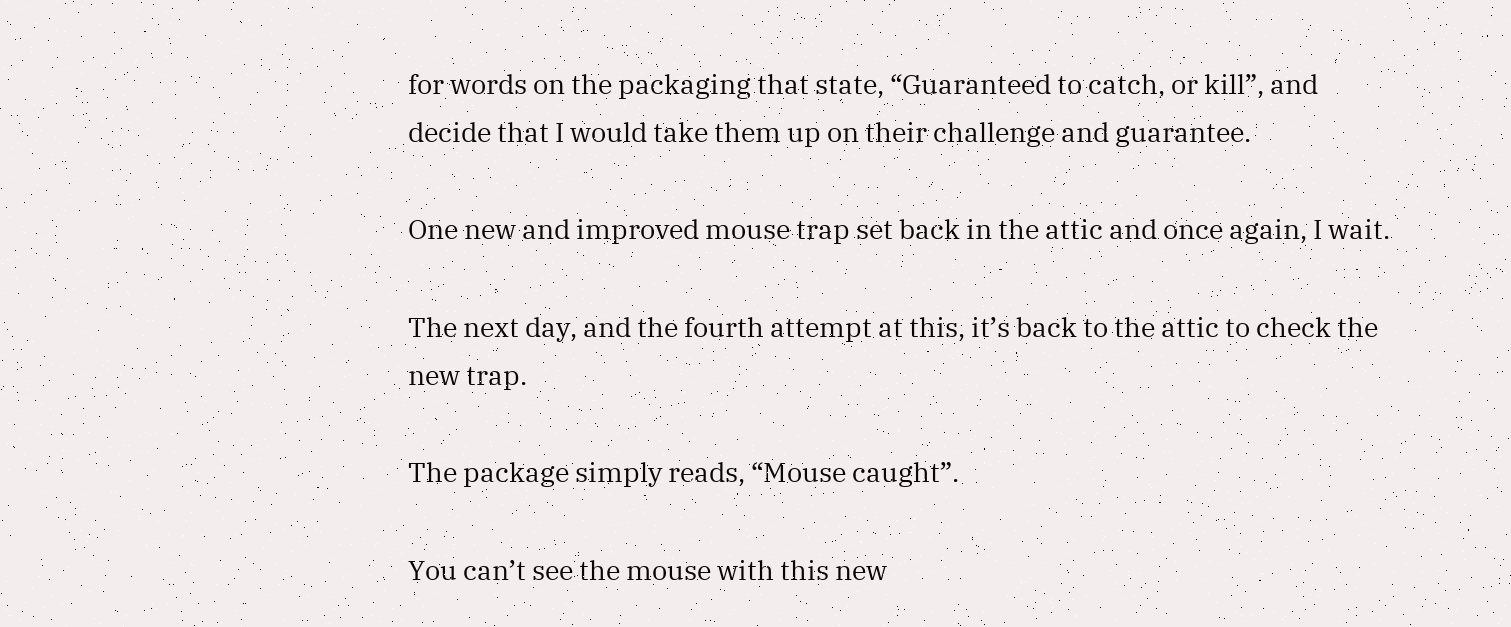for words on the packaging that state, “Guaranteed to catch, or kill”, and decide that I would take them up on their challenge and guarantee.

One new and improved mouse trap set back in the attic and once again, I wait.

The next day, and the fourth attempt at this, it’s back to the attic to check the new trap.

The package simply reads, “Mouse caught”.

You can’t see the mouse with this new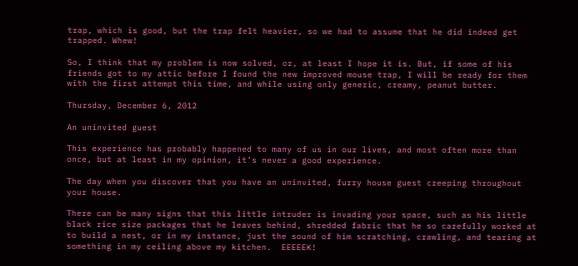trap, which is good, but the trap felt heavier, so we had to assume that he did indeed get trapped. Whew!

So, I think that my problem is now solved, or, at least I hope it is. But, if some of his friends got to my attic before I found the new improved mouse trap, I will be ready for them with the first attempt this time, and while using only generic, creamy, peanut butter.

Thursday, December 6, 2012

An uninvited guest

This experience has probably happened to many of us in our lives, and most often more than once, but at least in my opinion, it’s never a good experience.

The day when you discover that you have an uninvited, furry house guest creeping throughout your house.

There can be many signs that this little intruder is invading your space, such as his little black rice size packages that he leaves behind, shredded fabric that he so carefully worked at to build a nest, or in my instance, just the sound of him scratching, crawling, and tearing at something in my ceiling above my kitchen.  EEEEEK!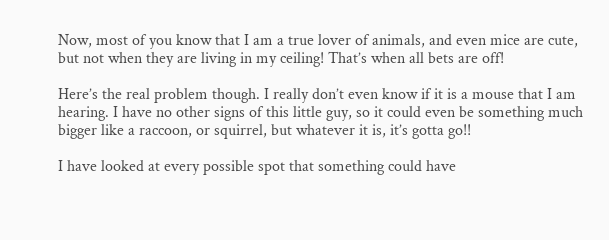Now, most of you know that I am a true lover of animals, and even mice are cute, but not when they are living in my ceiling! That’s when all bets are off!

Here’s the real problem though. I really don’t even know if it is a mouse that I am hearing. I have no other signs of this little guy, so it could even be something much bigger like a raccoon, or squirrel, but whatever it is, it’s gotta go!!

I have looked at every possible spot that something could have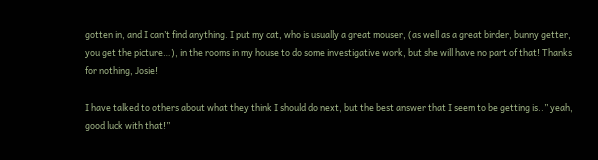gotten in, and I can’t find anything. I put my cat, who is usually a great mouser, (as well as a great birder, bunny getter, you get the picture…), in the rooms in my house to do some investigative work, but she will have no part of that! Thanks for nothing, Josie!

I have talked to others about what they think I should do next, but the best answer that I seem to be getting is..” yeah, good luck with that!”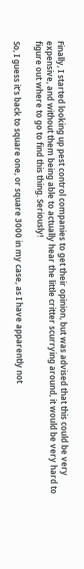Finally, I started looking up pest control companies to get their opinion, but was advised that this could be very expensive, and without them being able to actually hear the little critter scurrying around, it would be very hard to figure out where to go to find this thing. Seriously!

So, I guess it’s back to square one, or square 3000 in my case, as I have apparently not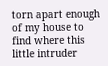torn apart enough of my house to find where this little intruder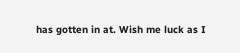has gotten in at. Wish me luck as I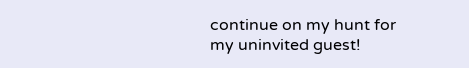continue on my hunt for my uninvited guest!